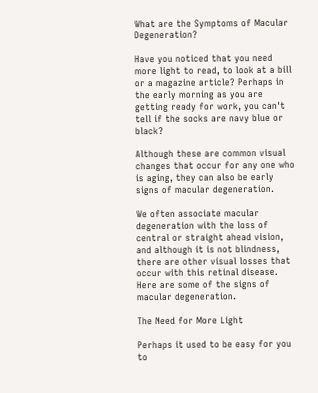What are the Symptoms of Macular Degeneration?

Have you noticed that you need more light to read, to look at a bill or a magazine article? Perhaps in the early morning as you are getting ready for work, you can't tell if the socks are navy blue or black?

Although these are common visual changes that occur for any one who is aging, they can also be early signs of macular degeneration.

We often associate macular degeneration with the loss of central or straight ahead vision, and although it is not blindness, there are other visual losses that occur with this retinal disease. Here are some of the signs of macular degeneration.

The Need for More Light

Perhaps it used to be easy for you to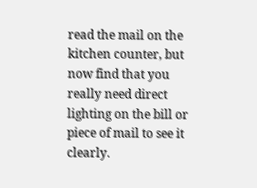read the mail on the kitchen counter, but now find that you really need direct lighting on the bill or piece of mail to see it clearly.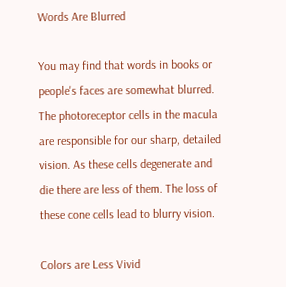Words Are Blurred

You may find that words in books or people's faces are somewhat blurred. The photoreceptor cells in the macula are responsible for our sharp, detailed vision. As these cells degenerate and die there are less of them. The loss of these cone cells lead to blurry vision.

Colors are Less Vivid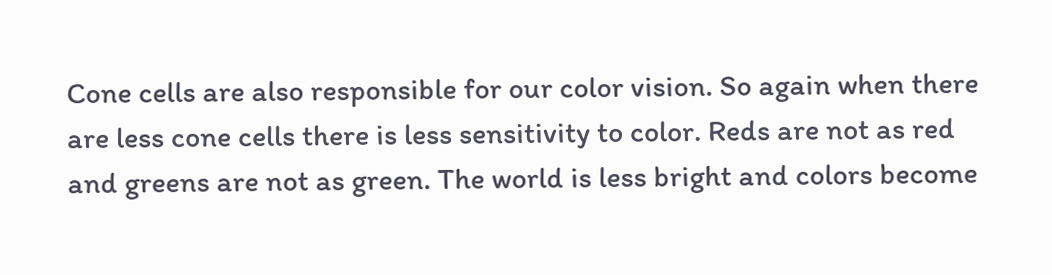Cone cells are also responsible for our color vision. So again when there are less cone cells there is less sensitivity to color. Reds are not as red and greens are not as green. The world is less bright and colors become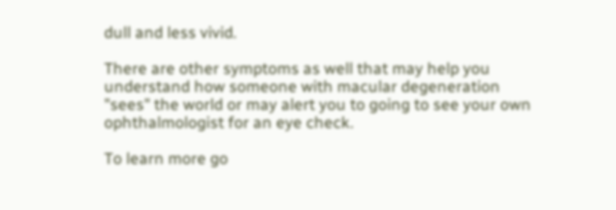dull and less vivid.

There are other symptoms as well that may help you understand how someone with macular degeneration "sees" the world or may alert you to going to see your own ophthalmologist for an eye check.

To learn more go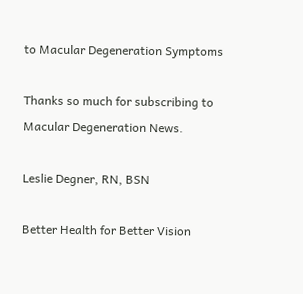to Macular Degeneration Symptoms

Thanks so much for subscribing to Macular Degeneration News.

Leslie Degner, RN, BSN

Better Health for Better Vision